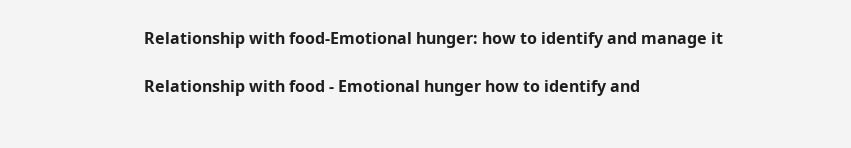Relationship with food-Emotional hunger: how to identify and manage it

Relationship with food - Emotional hunger how to identify and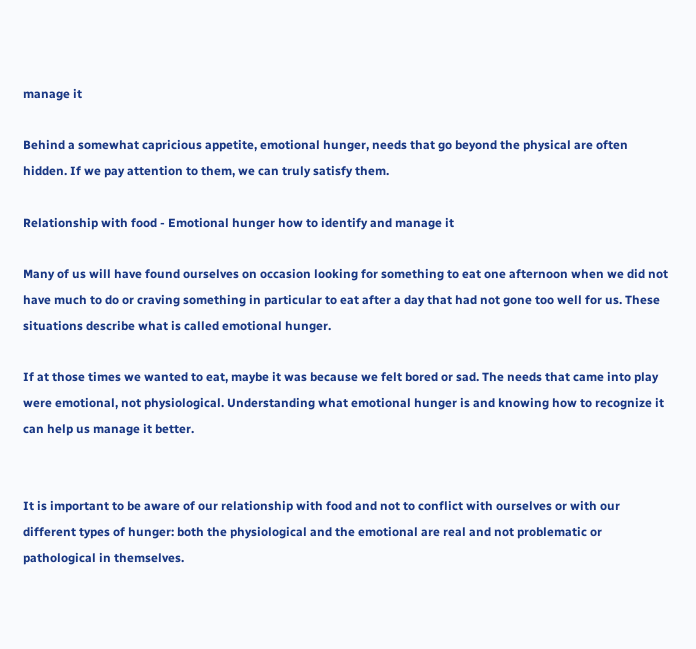manage it

Behind a somewhat capricious appetite, emotional hunger, needs that go beyond the physical are often hidden. If we pay attention to them, we can truly satisfy them.

Relationship with food - Emotional hunger how to identify and manage it

Many of us will have found ourselves on occasion looking for something to eat one afternoon when we did not have much to do or craving something in particular to eat after a day that had not gone too well for us. These situations describe what is called emotional hunger.

If at those times we wanted to eat, maybe it was because we felt bored or sad. The needs that came into play were emotional, not physiological. Understanding what emotional hunger is and knowing how to recognize it can help us manage it better.


It is important to be aware of our relationship with food and not to conflict with ourselves or with our different types of hunger: both the physiological and the emotional are real and not problematic or pathological in themselves.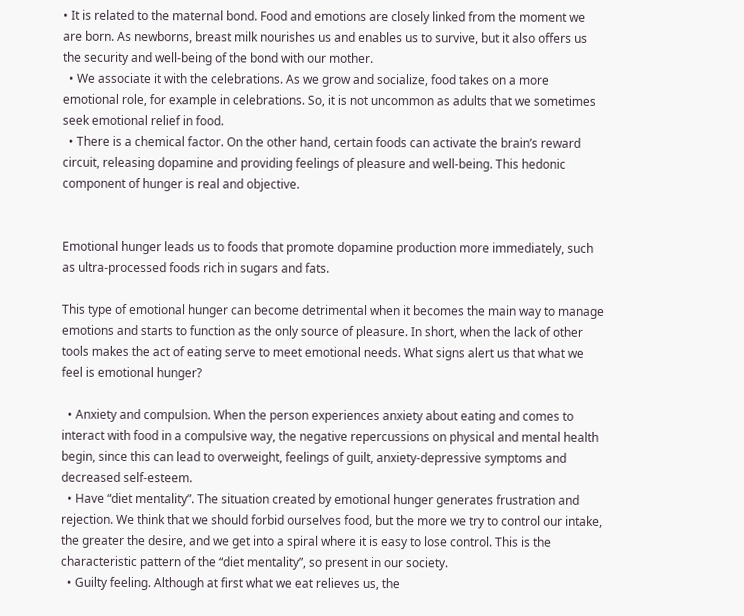• It is related to the maternal bond. Food and emotions are closely linked from the moment we are born. As newborns, breast milk nourishes us and enables us to survive, but it also offers us the security and well-being of the bond with our mother.
  • We associate it with the celebrations. As we grow and socialize, food takes on a more emotional role, for example in celebrations. So, it is not uncommon as adults that we sometimes seek emotional relief in food.
  • There is a chemical factor. On the other hand, certain foods can activate the brain’s reward circuit, releasing dopamine and providing feelings of pleasure and well-being. This hedonic component of hunger is real and objective.


Emotional hunger leads us to foods that promote dopamine production more immediately, such as ultra-processed foods rich in sugars and fats.

This type of emotional hunger can become detrimental when it becomes the main way to manage emotions and starts to function as the only source of pleasure. In short, when the lack of other tools makes the act of eating serve to meet emotional needs. What signs alert us that what we feel is emotional hunger?

  • Anxiety and compulsion. When the person experiences anxiety about eating and comes to interact with food in a compulsive way, the negative repercussions on physical and mental health begin, since this can lead to overweight, feelings of guilt, anxiety-depressive symptoms and decreased self-esteem.
  • Have “diet mentality”. The situation created by emotional hunger generates frustration and rejection. We think that we should forbid ourselves food, but the more we try to control our intake, the greater the desire, and we get into a spiral where it is easy to lose control. This is the characteristic pattern of the “diet mentality”, so present in our society.
  • Guilty feeling. Although at first what we eat relieves us, the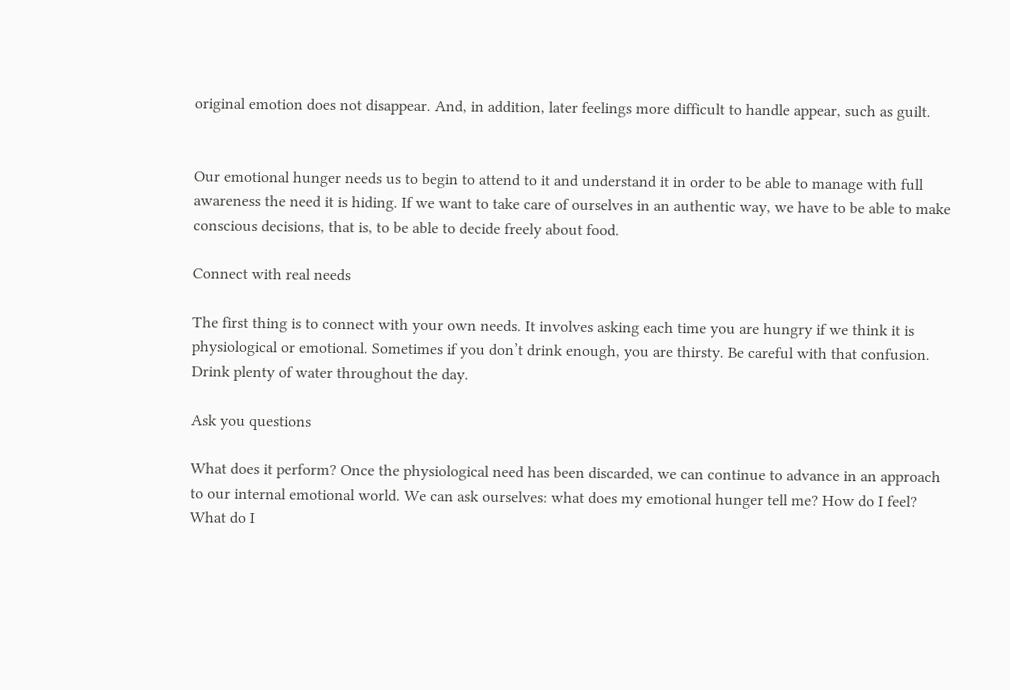original emotion does not disappear. And, in addition, later feelings more difficult to handle appear, such as guilt.


Our emotional hunger needs us to begin to attend to it and understand it in order to be able to manage with full awareness the need it is hiding. If we want to take care of ourselves in an authentic way, we have to be able to make conscious decisions, that is, to be able to decide freely about food.

Connect with real needs

The first thing is to connect with your own needs. It involves asking each time you are hungry if we think it is physiological or emotional. Sometimes if you don’t drink enough, you are thirsty. Be careful with that confusion. Drink plenty of water throughout the day.

Ask you questions

What does it perform? Once the physiological need has been discarded, we can continue to advance in an approach to our internal emotional world. We can ask ourselves: what does my emotional hunger tell me? How do I feel? What do I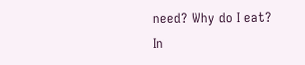need? Why do I eat? In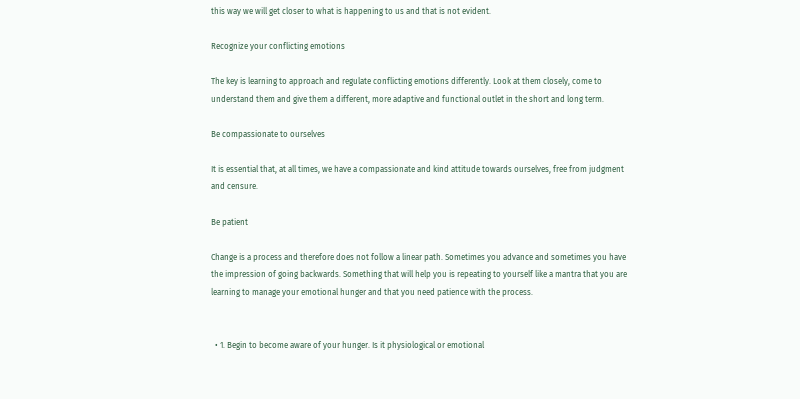this way we will get closer to what is happening to us and that is not evident.

Recognize your conflicting emotions

The key is learning to approach and regulate conflicting emotions differently. Look at them closely, come to understand them and give them a different, more adaptive and functional outlet in the short and long term.

Be compassionate to ourselves

It is essential that, at all times, we have a compassionate and kind attitude towards ourselves, free from judgment and censure.

Be patient

Change is a process and therefore does not follow a linear path. Sometimes you advance and sometimes you have the impression of going backwards. Something that will help you is repeating to yourself like a mantra that you are learning to manage your emotional hunger and that you need patience with the process.


  • 1. Begin to become aware of your hunger. Is it physiological or emotional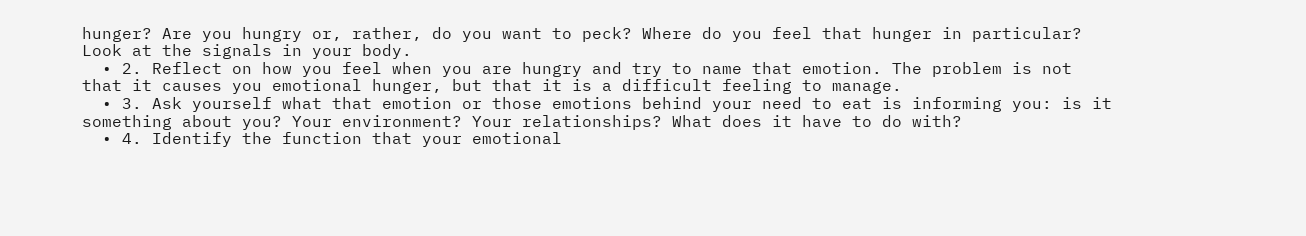hunger? Are you hungry or, rather, do you want to peck? Where do you feel that hunger in particular? Look at the signals in your body.
  • 2. Reflect on how you feel when you are hungry and try to name that emotion. The problem is not that it causes you emotional hunger, but that it is a difficult feeling to manage.
  • 3. Ask yourself what that emotion or those emotions behind your need to eat is informing you: is it something about you? Your environment? Your relationships? What does it have to do with?
  • 4. Identify the function that your emotional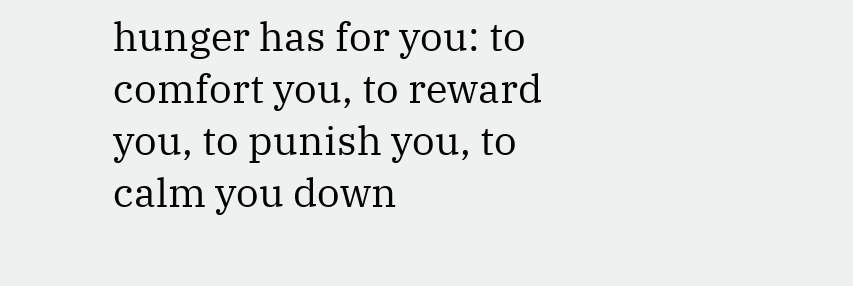hunger has for you: to comfort you, to reward you, to punish you, to calm you down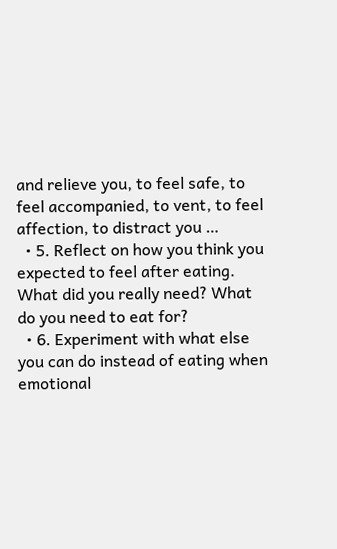and relieve you, to feel safe, to feel accompanied, to vent, to feel affection, to distract you …
  • 5. Reflect on how you think you expected to feel after eating. What did you really need? What do you need to eat for?
  • 6. Experiment with what else you can do instead of eating when emotional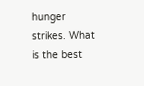hunger strikes. What is the best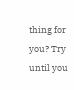thing for you? Try until you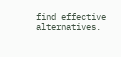find effective alternatives.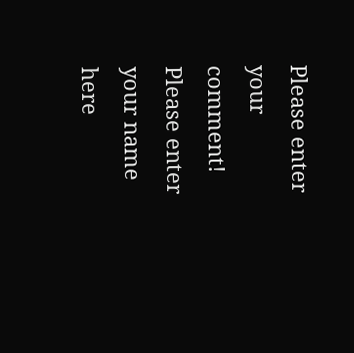Please enter your comment!
Please enter your name here